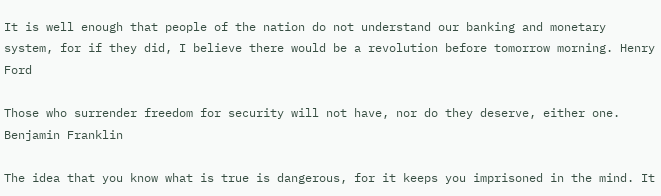It is well enough that people of the nation do not understand our banking and monetary system, for if they did, I believe there would be a revolution before tomorrow morning. Henry Ford

Those who surrender freedom for security will not have, nor do they deserve, either one. Benjamin Franklin

The idea that you know what is true is dangerous, for it keeps you imprisoned in the mind. It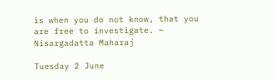is when you do not know, that you are free to investigate. ~ Nisargadatta Maharaj

Tuesday 2 June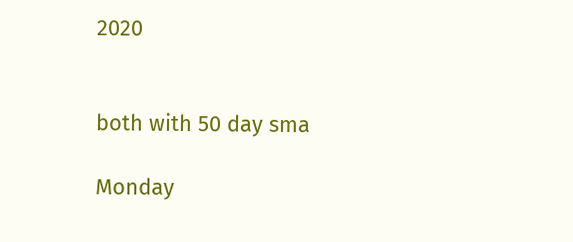2020


both with 50 day sma

Monday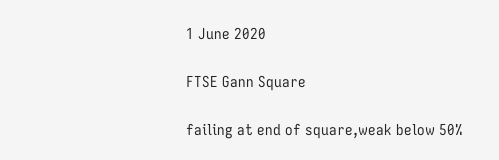1 June 2020

FTSE Gann Square

failing at end of square,weak below 50%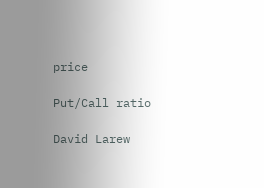price

Put/Call ratio

David Larew